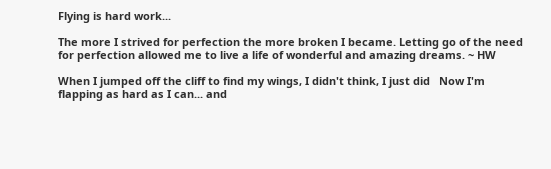Flying is hard work...

The more I strived for perfection the more broken I became. Letting go of the need for perfection allowed me to live a life of wonderful and amazing dreams. ~ HW

When I jumped off the cliff to find my wings, I didn't think, I just did   Now I'm flapping as hard as I can... and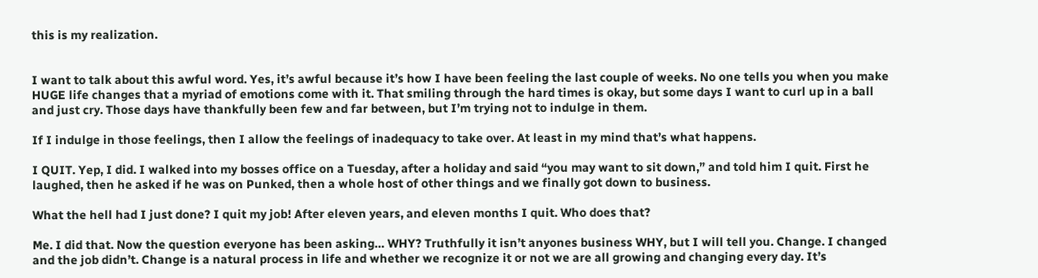this is my realization.


I want to talk about this awful word. Yes, it’s awful because it’s how I have been feeling the last couple of weeks. No one tells you when you make HUGE life changes that a myriad of emotions come with it. That smiling through the hard times is okay, but some days I want to curl up in a ball and just cry. Those days have thankfully been few and far between, but I’m trying not to indulge in them.

If I indulge in those feelings, then I allow the feelings of inadequacy to take over. At least in my mind that’s what happens.

I QUIT. Yep, I did. I walked into my bosses office on a Tuesday, after a holiday and said “you may want to sit down,” and told him I quit. First he laughed, then he asked if he was on Punked, then a whole host of other things and we finally got down to business.

What the hell had I just done? I quit my job! After eleven years, and eleven months I quit. Who does that?

Me. I did that. Now the question everyone has been asking… WHY? Truthfully it isn’t anyones business WHY, but I will tell you. Change. I changed and the job didn’t. Change is a natural process in life and whether we recognize it or not we are all growing and changing every day. It’s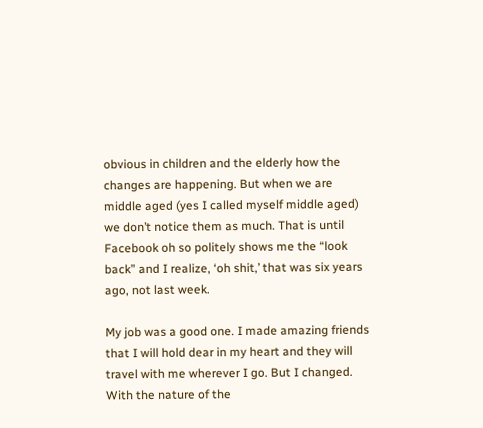obvious in children and the elderly how the changes are happening. But when we are middle aged (yes I called myself middle aged) we don’t notice them as much. That is until Facebook oh so politely shows me the “look back” and I realize, ‘oh shit,’ that was six years ago, not last week.

My job was a good one. I made amazing friends that I will hold dear in my heart and they will travel with me wherever I go. But I changed. With the nature of the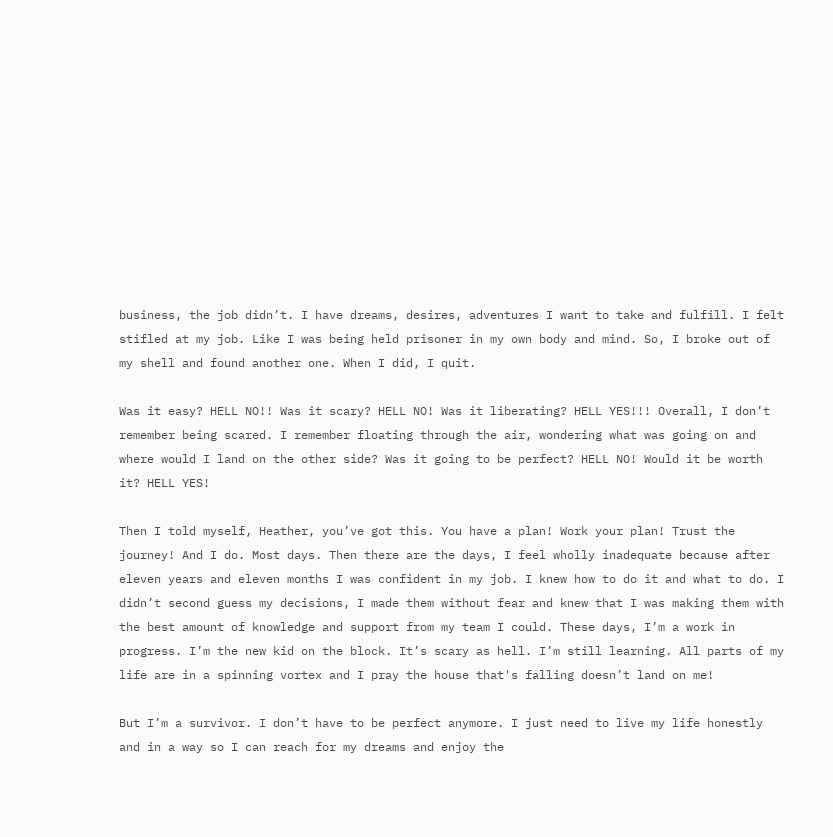business, the job didn’t. I have dreams, desires, adventures I want to take and fulfill. I felt stifled at my job. Like I was being held prisoner in my own body and mind. So, I broke out of my shell and found another one. When I did, I quit.

Was it easy? HELL NO!! Was it scary? HELL NO! Was it liberating? HELL YES!!! Overall, I don’t remember being scared. I remember floating through the air, wondering what was going on and where would I land on the other side? Was it going to be perfect? HELL NO! Would it be worth it? HELL YES!

Then I told myself, Heather, you’ve got this. You have a plan! Work your plan! Trust the journey! And I do. Most days. Then there are the days, I feel wholly inadequate because after eleven years and eleven months I was confident in my job. I knew how to do it and what to do. I didn’t second guess my decisions, I made them without fear and knew that I was making them with the best amount of knowledge and support from my team I could. These days, I’m a work in progress. I’m the new kid on the block. It’s scary as hell. I’m still learning. All parts of my life are in a spinning vortex and I pray the house that's falling doesn’t land on me!

But I’m a survivor. I don’t have to be perfect anymore. I just need to live my life honestly and in a way so I can reach for my dreams and enjoy the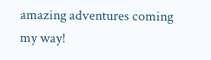amazing adventures coming my way!